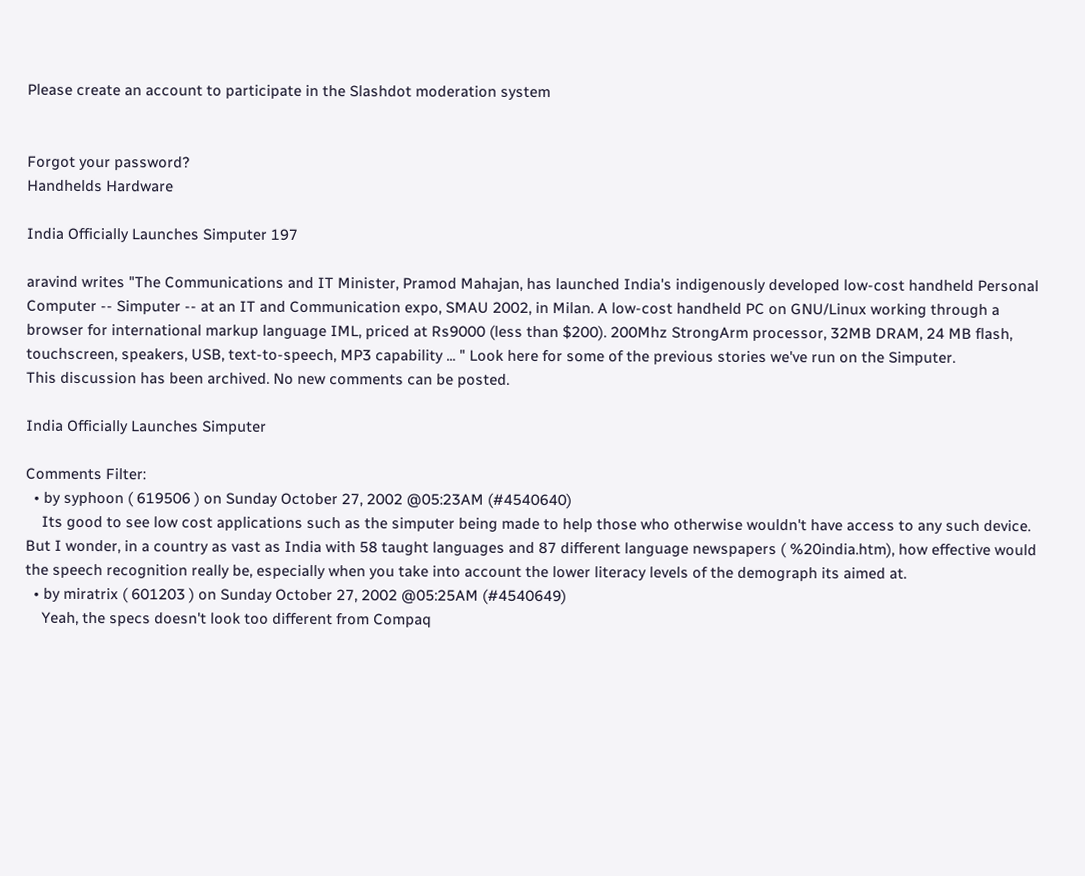Please create an account to participate in the Slashdot moderation system


Forgot your password?
Handhelds Hardware

India Officially Launches Simputer 197

aravind writes "The Communications and IT Minister, Pramod Mahajan, has launched India's indigenously developed low-cost handheld Personal Computer -- Simputer -- at an IT and Communication expo, SMAU 2002, in Milan. A low-cost handheld PC on GNU/Linux working through a browser for international markup language IML, priced at Rs9000 (less than $200). 200Mhz StrongArm processor, 32MB DRAM, 24 MB flash, touchscreen, speakers, USB, text-to-speech, MP3 capability ... " Look here for some of the previous stories we've run on the Simputer.
This discussion has been archived. No new comments can be posted.

India Officially Launches Simputer

Comments Filter:
  • by syphoon ( 619506 ) on Sunday October 27, 2002 @05:23AM (#4540640)
    Its good to see low cost applications such as the simputer being made to help those who otherwise wouldn't have access to any such device. But I wonder, in a country as vast as India with 58 taught languages and 87 different language newspapers ( %20india.htm), how effective would the speech recognition really be, especially when you take into account the lower literacy levels of the demograph its aimed at.
  • by miratrix ( 601203 ) on Sunday October 27, 2002 @05:25AM (#4540649)
    Yeah, the specs doesn't look too different from Compaq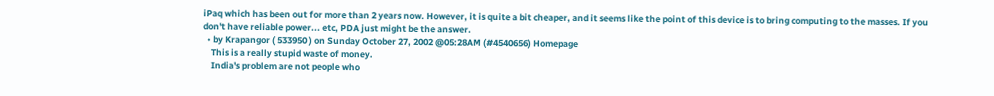iPaq which has been out for more than 2 years now. However, it is quite a bit cheaper, and it seems like the point of this device is to bring computing to the masses. If you don't have reliable power... etc, PDA just might be the answer.
  • by Krapangor ( 533950 ) on Sunday October 27, 2002 @05:28AM (#4540656) Homepage
    This is a really stupid waste of money.
    India's problem are not people who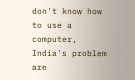don't know how to use a computer, India's problem are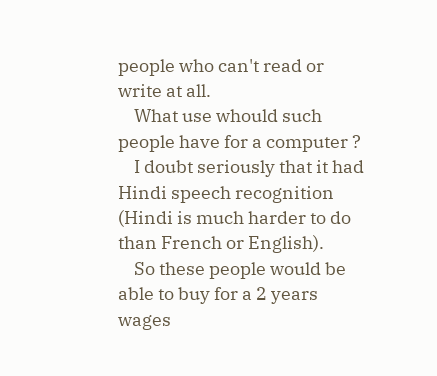people who can't read or write at all.
    What use whould such people have for a computer ?
    I doubt seriously that it had Hindi speech recognition (Hindi is much harder to do than French or English).
    So these people would be able to buy for a 2 years wages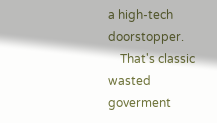a high-tech doorstopper.
    That's classic wasted goverment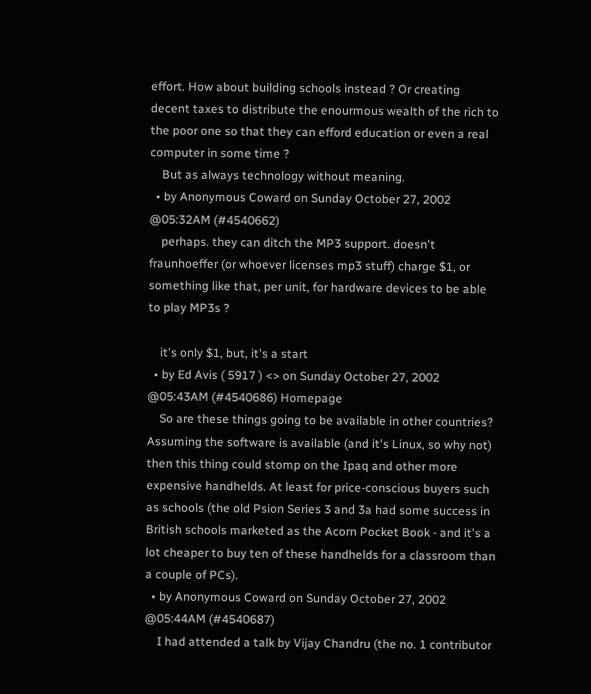effort. How about building schools instead ? Or creating decent taxes to distribute the enourmous wealth of the rich to the poor one so that they can efford education or even a real computer in some time ?
    But as always technology without meaning.
  • by Anonymous Coward on Sunday October 27, 2002 @05:32AM (#4540662)
    perhaps. they can ditch the MP3 support. doesn't fraunhoeffer (or whoever licenses mp3 stuff) charge $1, or something like that, per unit, for hardware devices to be able to play MP3s ?

    it's only $1, but, it's a start
  • by Ed Avis ( 5917 ) <> on Sunday October 27, 2002 @05:43AM (#4540686) Homepage
    So are these things going to be available in other countries? Assuming the software is available (and it's Linux, so why not) then this thing could stomp on the Ipaq and other more expensive handhelds. At least for price-conscious buyers such as schools (the old Psion Series 3 and 3a had some success in British schools marketed as the Acorn Pocket Book - and it's a lot cheaper to buy ten of these handhelds for a classroom than a couple of PCs).
  • by Anonymous Coward on Sunday October 27, 2002 @05:44AM (#4540687)
    I had attended a talk by Vijay Chandru (the no. 1 contributor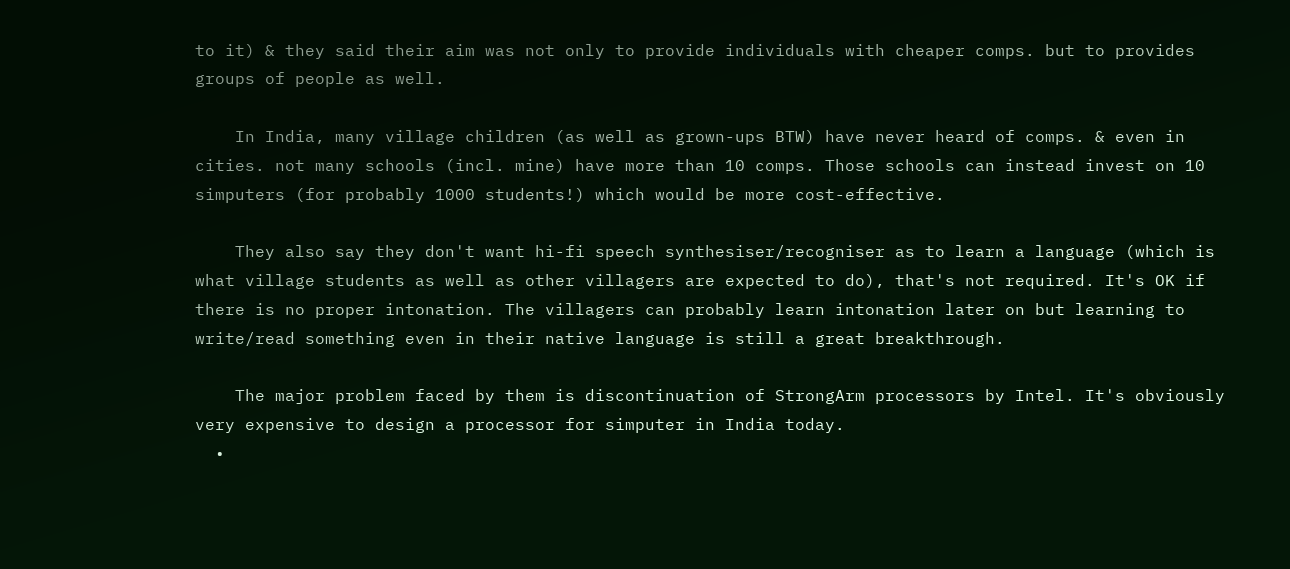to it) & they said their aim was not only to provide individuals with cheaper comps. but to provides groups of people as well.

    In India, many village children (as well as grown-ups BTW) have never heard of comps. & even in cities. not many schools (incl. mine) have more than 10 comps. Those schools can instead invest on 10 simputers (for probably 1000 students!) which would be more cost-effective.

    They also say they don't want hi-fi speech synthesiser/recogniser as to learn a language (which is what village students as well as other villagers are expected to do), that's not required. It's OK if there is no proper intonation. The villagers can probably learn intonation later on but learning to write/read something even in their native language is still a great breakthrough.

    The major problem faced by them is discontinuation of StrongArm processors by Intel. It's obviously very expensive to design a processor for simputer in India today.
  •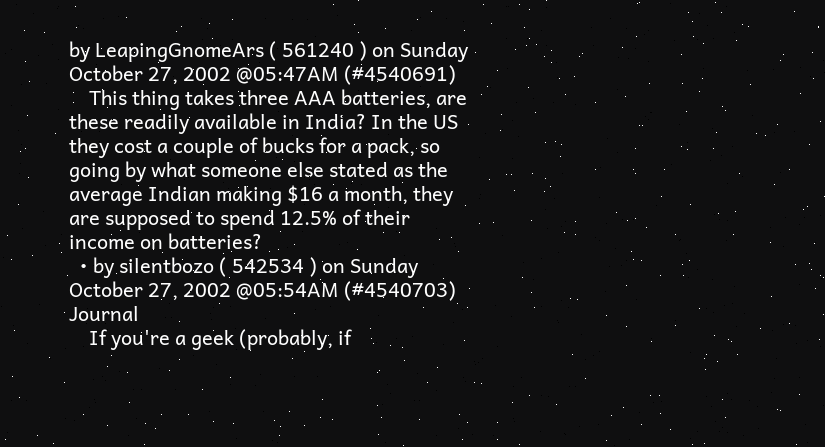by LeapingGnomeArs ( 561240 ) on Sunday October 27, 2002 @05:47AM (#4540691)
    This thing takes three AAA batteries, are these readily available in India? In the US they cost a couple of bucks for a pack, so going by what someone else stated as the average Indian making $16 a month, they are supposed to spend 12.5% of their income on batteries?
  • by silentbozo ( 542534 ) on Sunday October 27, 2002 @05:54AM (#4540703) Journal
    If you're a geek (probably, if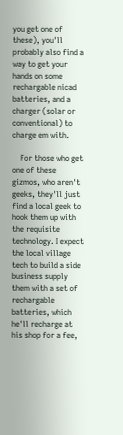you get one of these), you'll probably also find a way to get your hands on some rechargable nicad batteries, and a charger (solar or conventional) to charge em with.

    For those who get one of these gizmos, who aren't geeks, they'll just find a local geek to hook them up with the requisite technology. I expect the local village tech to build a side business supply them with a set of rechargable batteries, which he'll recharge at his shop for a fee,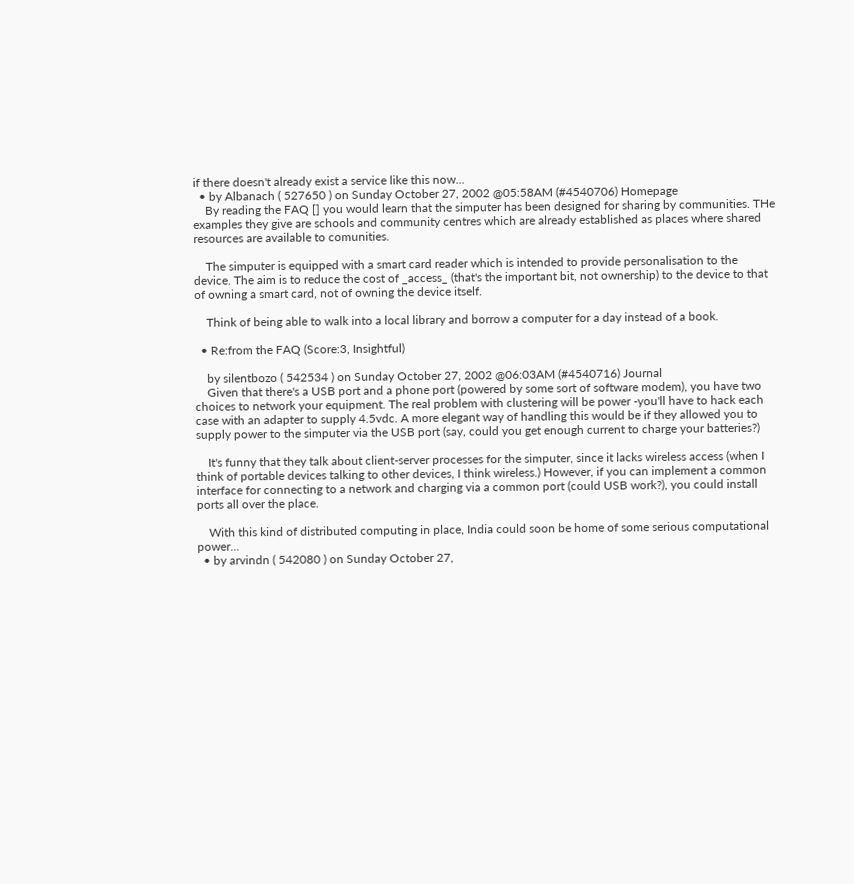if there doesn't already exist a service like this now...
  • by Albanach ( 527650 ) on Sunday October 27, 2002 @05:58AM (#4540706) Homepage
    By reading the FAQ [] you would learn that the simputer has been designed for sharing by communities. THe examples they give are schools and community centres which are already established as places where shared resources are available to comunities.

    The simputer is equipped with a smart card reader which is intended to provide personalisation to the device. The aim is to reduce the cost of _access_ (that's the important bit, not ownership) to the device to that of owning a smart card, not of owning the device itself.

    Think of being able to walk into a local library and borrow a computer for a day instead of a book.

  • Re:from the FAQ (Score:3, Insightful)

    by silentbozo ( 542534 ) on Sunday October 27, 2002 @06:03AM (#4540716) Journal
    Given that there's a USB port and a phone port (powered by some sort of software modem), you have two choices to network your equipment. The real problem with clustering will be power -you'll have to hack each case with an adapter to supply 4.5vdc. A more elegant way of handling this would be if they allowed you to supply power to the simputer via the USB port (say, could you get enough current to charge your batteries?)

    It's funny that they talk about client-server processes for the simputer, since it lacks wireless access (when I think of portable devices talking to other devices, I think wireless.) However, if you can implement a common interface for connecting to a network and charging via a common port (could USB work?), you could install ports all over the place.

    With this kind of distributed computing in place, India could soon be home of some serious computational power...
  • by arvindn ( 542080 ) on Sunday October 27,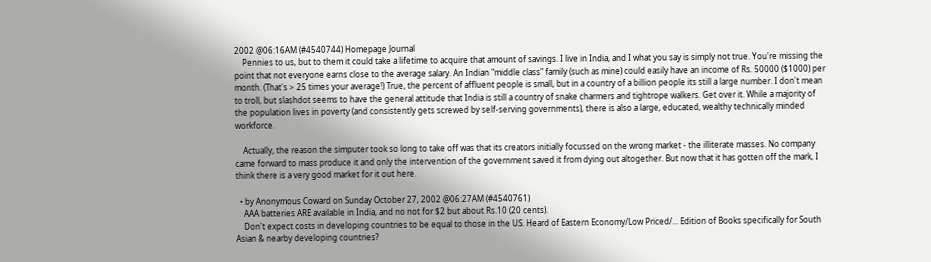2002 @06:16AM (#4540744) Homepage Journal
    Pennies to us, but to them it could take a lifetime to acquire that amount of savings. I live in India, and I what you say is simply not true. You're missing the point that not everyone earns close to the average salary. An Indian "middle class" family (such as mine) could easily have an income of Rs. 50000 ($1000) per month. (That's > 25 times your average!) True, the percent of affluent people is small, but in a country of a billion people its still a large number. I don't mean to troll, but slashdot seems to have the general attitude that India is still a country of snake charmers and tightrope walkers. Get over it. While a majority of the population lives in poverty (and consistently gets screwed by self-serving governments), there is also a large, educated, wealthy technically minded workforce.

    Actually, the reason the simputer took so long to take off was that its creators initially focussed on the wrong market - the illiterate masses. No company came forward to mass produce it and only the intervention of the government saved it from dying out altogether. But now that it has gotten off the mark, I think there is a very good market for it out here.

  • by Anonymous Coward on Sunday October 27, 2002 @06:27AM (#4540761)
    AAA batteries ARE available in India, and no not for $2 but about Rs.10 (20 cents).
    Don't expect costs in developing countries to be equal to those in the US. Heard of Eastern Economy/Low Priced/... Edition of Books specifically for South Asian & nearby developing countries?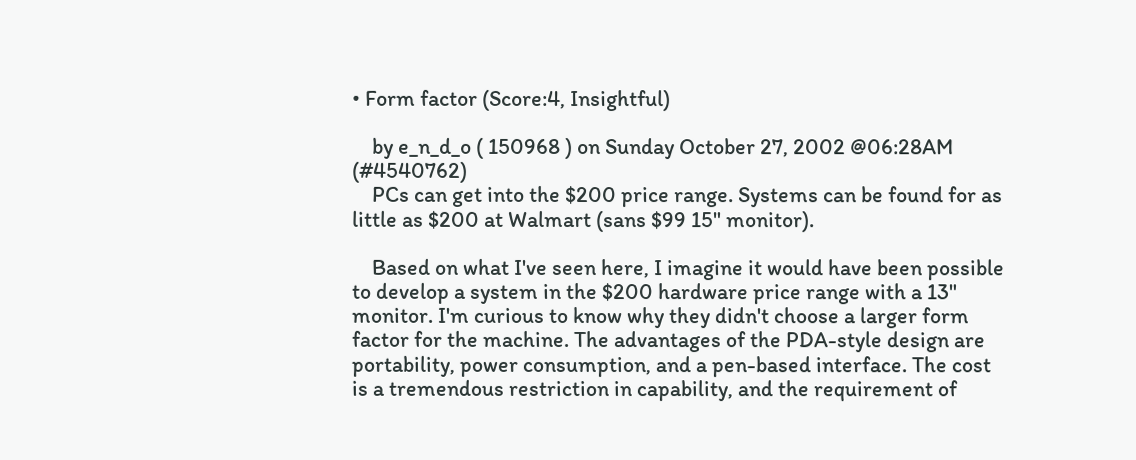• Form factor (Score:4, Insightful)

    by e_n_d_o ( 150968 ) on Sunday October 27, 2002 @06:28AM (#4540762)
    PCs can get into the $200 price range. Systems can be found for as little as $200 at Walmart (sans $99 15" monitor).

    Based on what I've seen here, I imagine it would have been possible to develop a system in the $200 hardware price range with a 13" monitor. I'm curious to know why they didn't choose a larger form factor for the machine. The advantages of the PDA-style design are portability, power consumption, and a pen-based interface. The cost is a tremendous restriction in capability, and the requirement of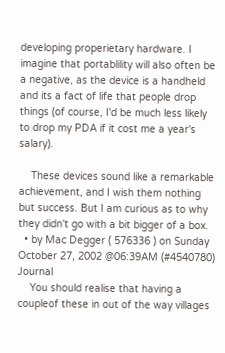developing properietary hardware. I imagine that portablility will also often be a negative, as the device is a handheld and its a fact of life that people drop things (of course, I'd be much less likely to drop my PDA if it cost me a year's salary).

    These devices sound like a remarkable achievement, and I wish them nothing but success. But I am curious as to why they didn't go with a bit bigger of a box.
  • by Mac Degger ( 576336 ) on Sunday October 27, 2002 @06:39AM (#4540780) Journal
    You should realise that having a coupleof these in out of the way villages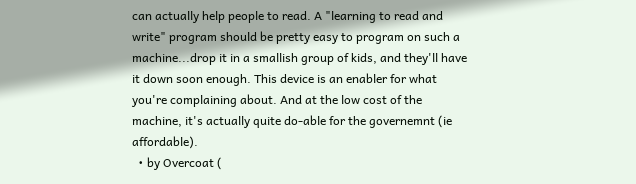can actually help people to read. A "learning to read and write" program should be pretty easy to program on such a machine...drop it in a smallish group of kids, and they'll have it down soon enough. This device is an enabler for what you're complaining about. And at the low cost of the machine, it's actually quite do-able for the governemnt (ie affordable).
  • by Overcoat (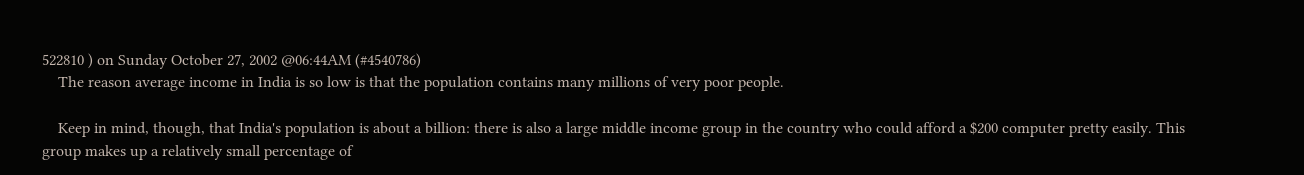522810 ) on Sunday October 27, 2002 @06:44AM (#4540786)
    The reason average income in India is so low is that the population contains many millions of very poor people.

    Keep in mind, though, that India's population is about a billion: there is also a large middle income group in the country who could afford a $200 computer pretty easily. This group makes up a relatively small percentage of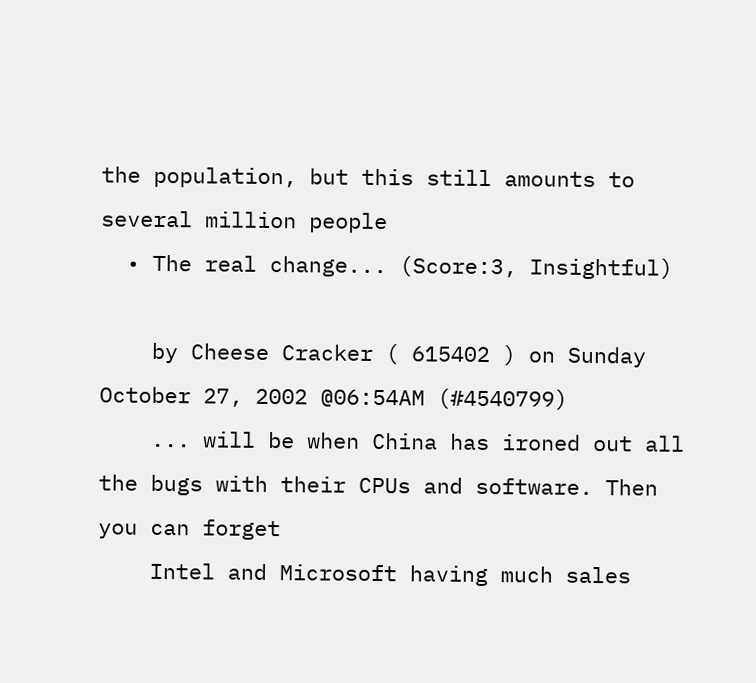the population, but this still amounts to several million people
  • The real change... (Score:3, Insightful)

    by Cheese Cracker ( 615402 ) on Sunday October 27, 2002 @06:54AM (#4540799)
    ... will be when China has ironed out all the bugs with their CPUs and software. Then you can forget
    Intel and Microsoft having much sales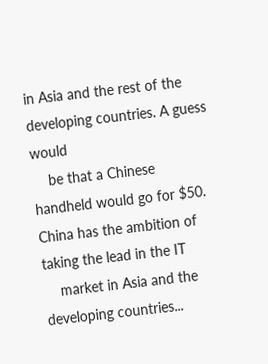in Asia and the rest of the developing countries. A guess would
    be that a Chinese handheld would go for $50. China has the ambition of taking the lead in the IT
    market in Asia and the developing countries...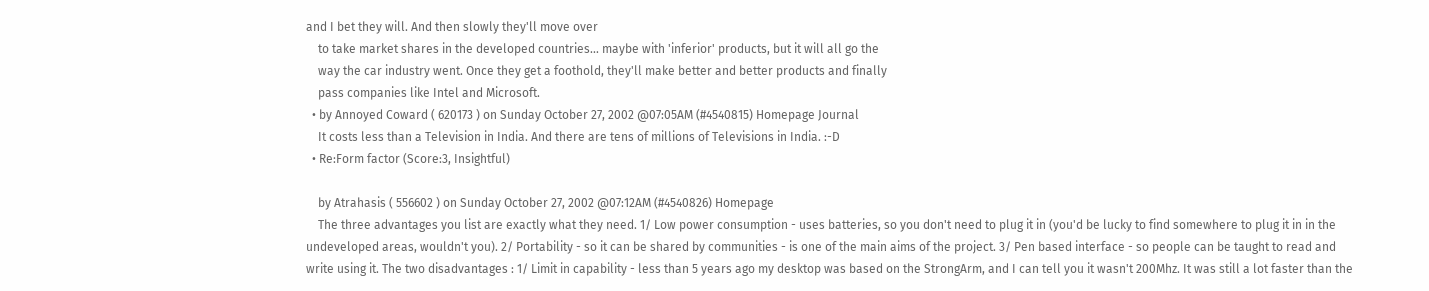and I bet they will. And then slowly they'll move over
    to take market shares in the developed countries... maybe with 'inferior' products, but it will all go the
    way the car industry went. Once they get a foothold, they'll make better and better products and finally
    pass companies like Intel and Microsoft.
  • by Annoyed Coward ( 620173 ) on Sunday October 27, 2002 @07:05AM (#4540815) Homepage Journal
    It costs less than a Television in India. And there are tens of millions of Televisions in India. :-D
  • Re:Form factor (Score:3, Insightful)

    by Atrahasis ( 556602 ) on Sunday October 27, 2002 @07:12AM (#4540826) Homepage
    The three advantages you list are exactly what they need. 1/ Low power consumption - uses batteries, so you don't need to plug it in (you'd be lucky to find somewhere to plug it in in the undeveloped areas, wouldn't you). 2/ Portability - so it can be shared by communities - is one of the main aims of the project. 3/ Pen based interface - so people can be taught to read and write using it. The two disadvantages : 1/ Limit in capability - less than 5 years ago my desktop was based on the StrongArm, and I can tell you it wasn't 200Mhz. It was still a lot faster than the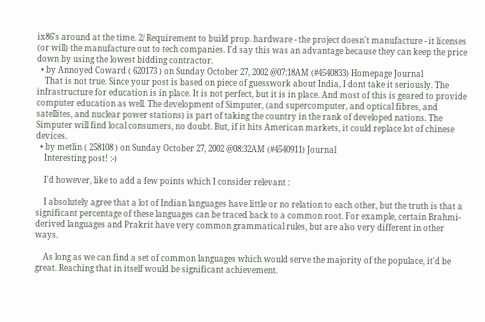ix86's around at the time. 2/ Requirement to build prop. hardware - the project doesn't manufacture - it licenses (or will) the manufacture out to tech companies. I'd say this was an advantage because they can keep the price down by using the lowest bidding contractor.
  • by Annoyed Coward ( 620173 ) on Sunday October 27, 2002 @07:18AM (#4540833) Homepage Journal
    That is not true. Since your post is based on piece of guesswork about India, I dont take it seriously. The infrastructure for education is in place. It is not perfect, but it is in place. And most of this is geared to provide computer education as well. The development of Simputer, (and supercomputer, and optical fibres, and satellites, and nuclear power stations) is part of taking the country in the rank of developed nations. The Simputer will find local consumers, no doubt. But, if it hits American markets, it could replace lot of chinese devices.
  • by metlin ( 258108 ) on Sunday October 27, 2002 @08:32AM (#4540911) Journal
    Interesting post! :-)

    I'd however, like to add a few points which I consider relevant :

    I absolutely agree that a lot of Indian languages have little or no relation to each other, but the truth is that a significant percentage of these languages can be traced back to a common root. For example, certain Brahmi-derived languages and Prakrit have very common grammatical rules, but are also very different in other ways.

    As long as we can find a set of common languages which would serve the majority of the populace, it'd be great. Reaching that in itself would be significant achievement.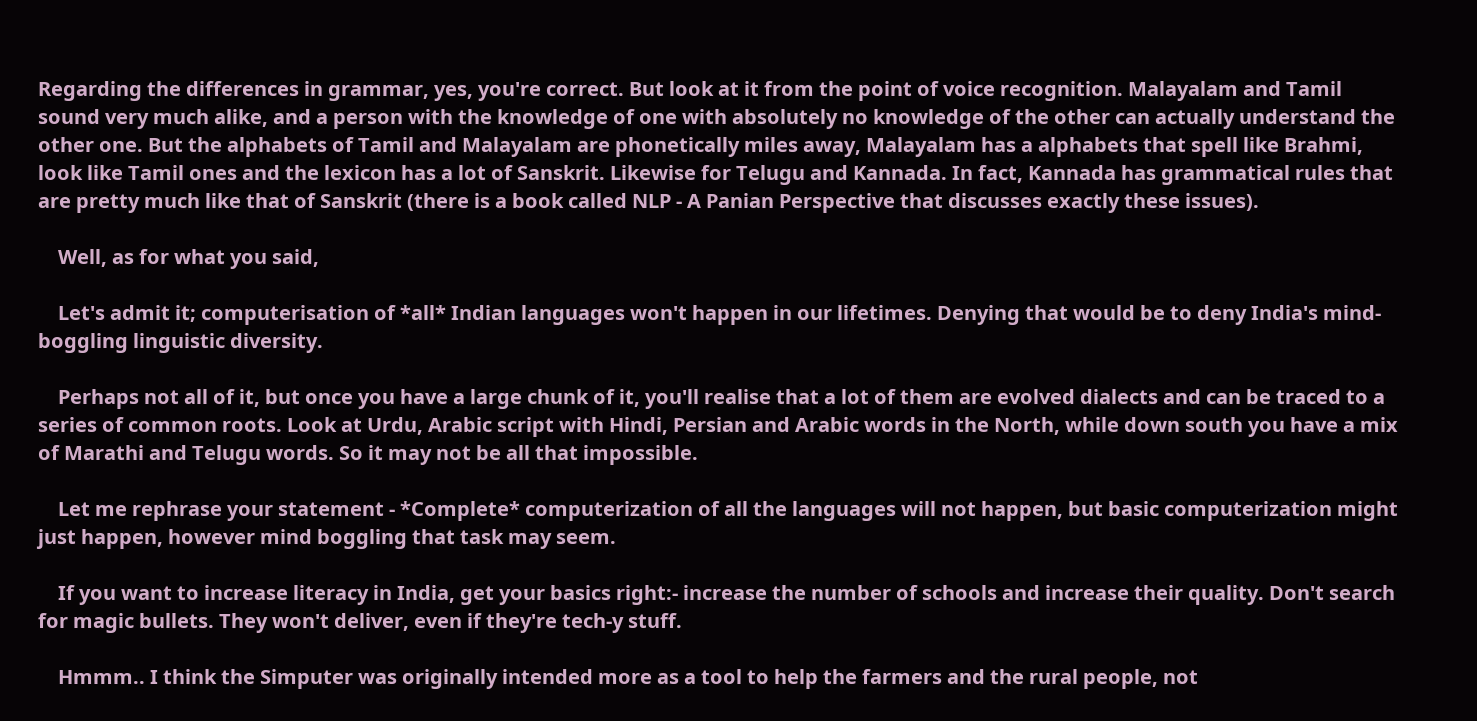Regarding the differences in grammar, yes, you're correct. But look at it from the point of voice recognition. Malayalam and Tamil sound very much alike, and a person with the knowledge of one with absolutely no knowledge of the other can actually understand the other one. But the alphabets of Tamil and Malayalam are phonetically miles away, Malayalam has a alphabets that spell like Brahmi, look like Tamil ones and the lexicon has a lot of Sanskrit. Likewise for Telugu and Kannada. In fact, Kannada has grammatical rules that are pretty much like that of Sanskrit (there is a book called NLP - A Panian Perspective that discusses exactly these issues).

    Well, as for what you said,

    Let's admit it; computerisation of *all* Indian languages won't happen in our lifetimes. Denying that would be to deny India's mind-boggling linguistic diversity.

    Perhaps not all of it, but once you have a large chunk of it, you'll realise that a lot of them are evolved dialects and can be traced to a series of common roots. Look at Urdu, Arabic script with Hindi, Persian and Arabic words in the North, while down south you have a mix of Marathi and Telugu words. So it may not be all that impossible.

    Let me rephrase your statement - *Complete* computerization of all the languages will not happen, but basic computerization might just happen, however mind boggling that task may seem.

    If you want to increase literacy in India, get your basics right:- increase the number of schools and increase their quality. Don't search for magic bullets. They won't deliver, even if they're tech-y stuff.

    Hmmm.. I think the Simputer was originally intended more as a tool to help the farmers and the rural people, not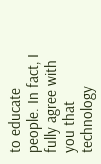to educate people. In fact, I fully agree with you that technology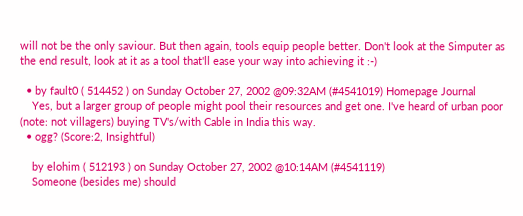will not be the only saviour. But then again, tools equip people better. Don't look at the Simputer as the end result, look at it as a tool that'll ease your way into achieving it :-)

  • by fault0 ( 514452 ) on Sunday October 27, 2002 @09:32AM (#4541019) Homepage Journal
    Yes, but a larger group of people might pool their resources and get one. I've heard of urban poor (note: not villagers) buying TV's/with Cable in India this way.
  • ogg? (Score:2, Insightful)

    by elohim ( 512193 ) on Sunday October 27, 2002 @10:14AM (#4541119)
    Someone (besides me) should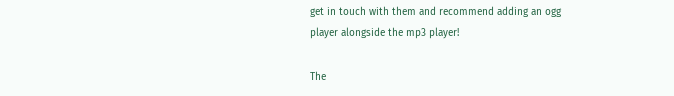get in touch with them and recommend adding an ogg player alongside the mp3 player!

The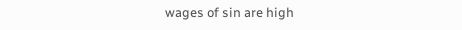wages of sin are high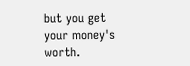but you get your money's worth.